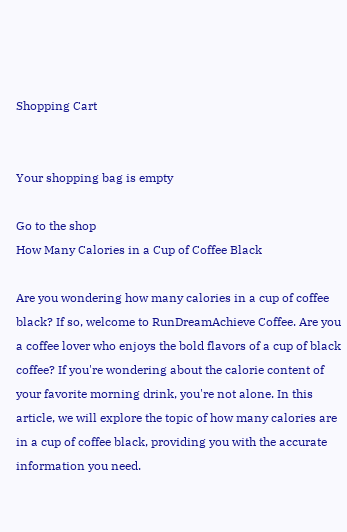Shopping Cart


Your shopping bag is empty

Go to the shop
How Many Calories in a Cup of Coffee Black

Are you wondering how many calories in a cup of coffee black? If so, welcome to RunDreamAchieve Coffee. Are you a coffee lover who enjoys the bold flavors of a cup of black coffee? If you're wondering about the calorie content of your favorite morning drink, you're not alone. In this article, we will explore the topic of how many calories are in a cup of coffee black, providing you with the accurate information you need.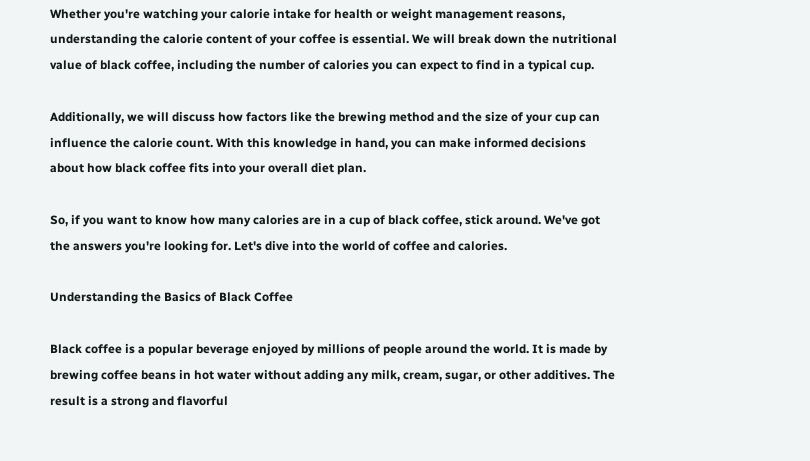Whether you're watching your calorie intake for health or weight management reasons, understanding the calorie content of your coffee is essential. We will break down the nutritional value of black coffee, including the number of calories you can expect to find in a typical cup.

Additionally, we will discuss how factors like the brewing method and the size of your cup can influence the calorie count. With this knowledge in hand, you can make informed decisions about how black coffee fits into your overall diet plan.

So, if you want to know how many calories are in a cup of black coffee, stick around. We've got the answers you're looking for. Let's dive into the world of coffee and calories.

Understanding the Basics of Black Coffee

Black coffee is a popular beverage enjoyed by millions of people around the world. It is made by brewing coffee beans in hot water without adding any milk, cream, sugar, or other additives. The result is a strong and flavorful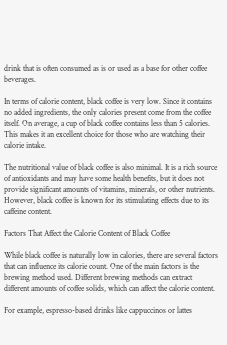drink that is often consumed as is or used as a base for other coffee beverages.

In terms of calorie content, black coffee is very low. Since it contains no added ingredients, the only calories present come from the coffee itself. On average, a cup of black coffee contains less than 5 calories. This makes it an excellent choice for those who are watching their calorie intake.

The nutritional value of black coffee is also minimal. It is a rich source of antioxidants and may have some health benefits, but it does not provide significant amounts of vitamins, minerals, or other nutrients. However, black coffee is known for its stimulating effects due to its caffeine content.

Factors That Affect the Calorie Content of Black Coffee

While black coffee is naturally low in calories, there are several factors that can influence its calorie count. One of the main factors is the brewing method used. Different brewing methods can extract different amounts of coffee solids, which can affect the calorie content.

For example, espresso-based drinks like cappuccinos or lattes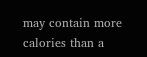may contain more calories than a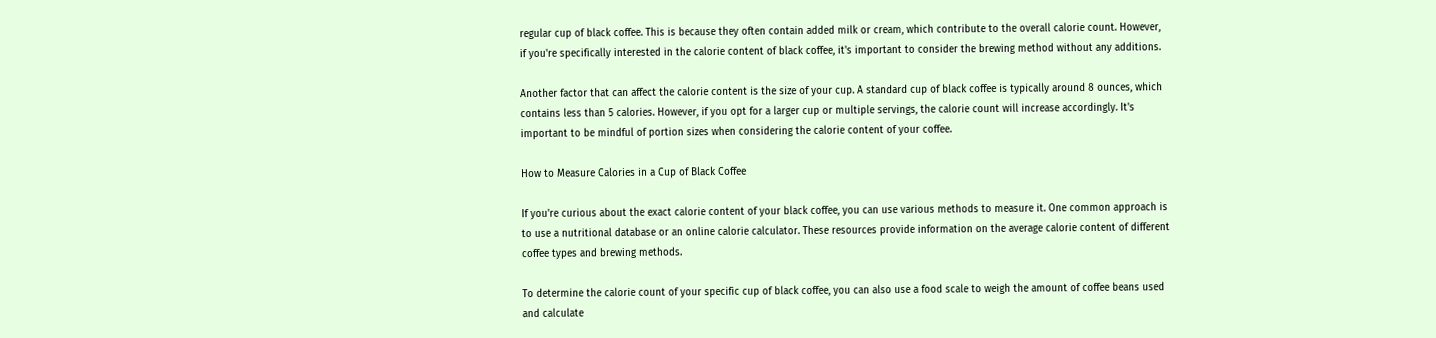regular cup of black coffee. This is because they often contain added milk or cream, which contribute to the overall calorie count. However, if you're specifically interested in the calorie content of black coffee, it's important to consider the brewing method without any additions.

Another factor that can affect the calorie content is the size of your cup. A standard cup of black coffee is typically around 8 ounces, which contains less than 5 calories. However, if you opt for a larger cup or multiple servings, the calorie count will increase accordingly. It's important to be mindful of portion sizes when considering the calorie content of your coffee.

How to Measure Calories in a Cup of Black Coffee

If you're curious about the exact calorie content of your black coffee, you can use various methods to measure it. One common approach is to use a nutritional database or an online calorie calculator. These resources provide information on the average calorie content of different coffee types and brewing methods.

To determine the calorie count of your specific cup of black coffee, you can also use a food scale to weigh the amount of coffee beans used and calculate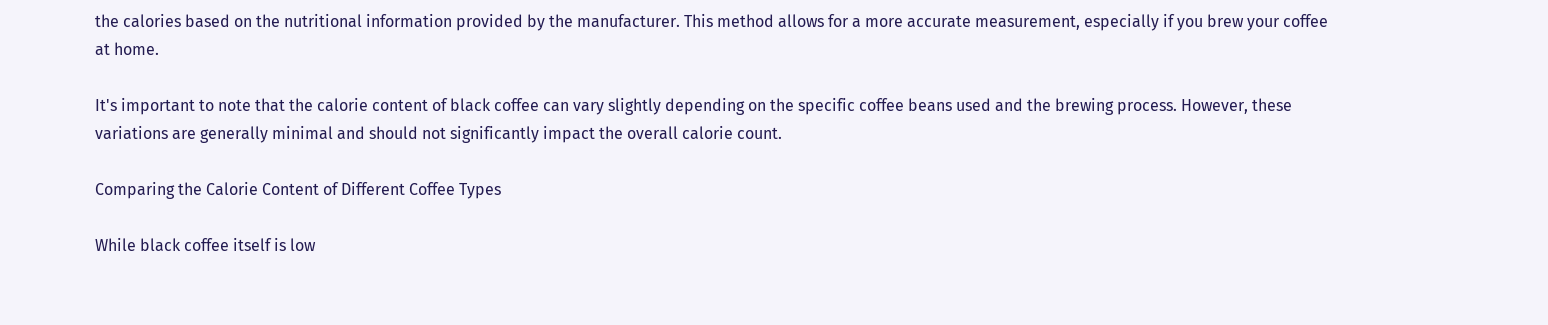the calories based on the nutritional information provided by the manufacturer. This method allows for a more accurate measurement, especially if you brew your coffee at home.

It's important to note that the calorie content of black coffee can vary slightly depending on the specific coffee beans used and the brewing process. However, these variations are generally minimal and should not significantly impact the overall calorie count.

Comparing the Calorie Content of Different Coffee Types

While black coffee itself is low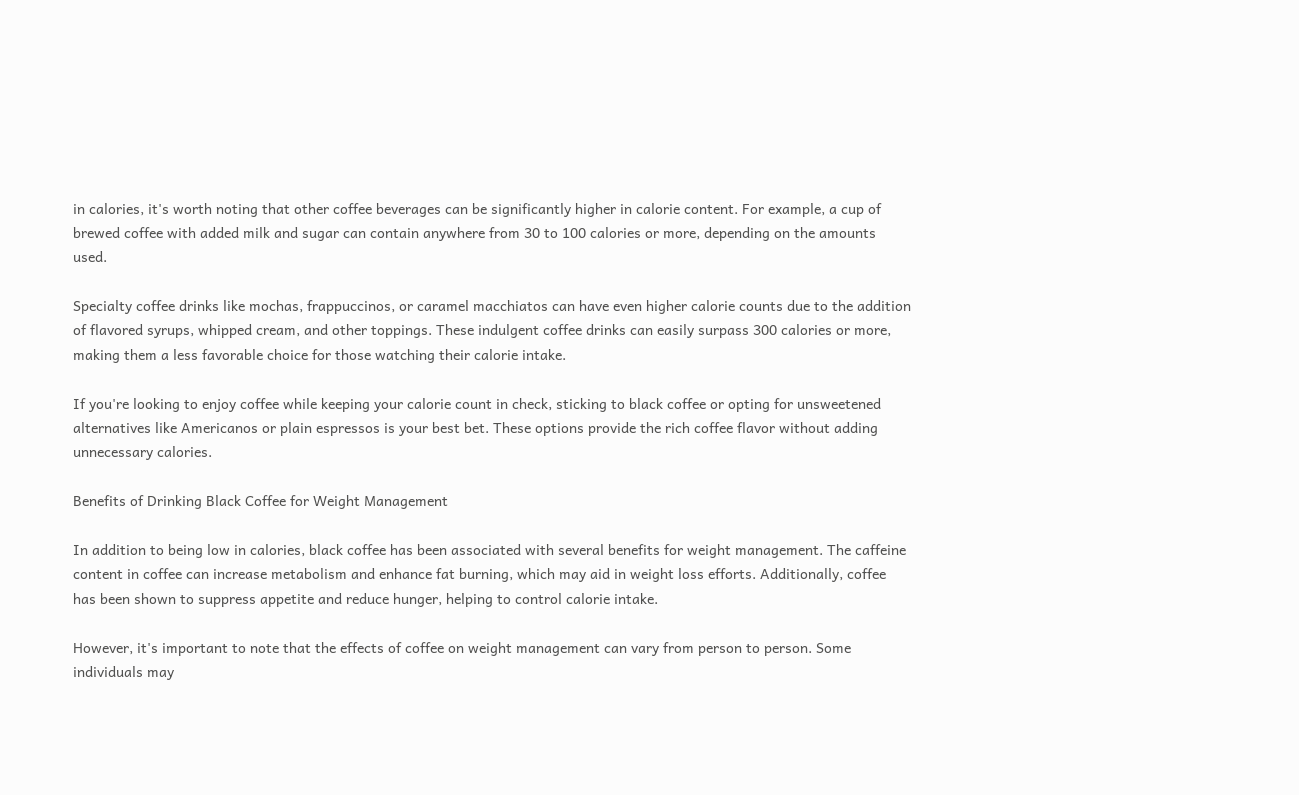in calories, it's worth noting that other coffee beverages can be significantly higher in calorie content. For example, a cup of brewed coffee with added milk and sugar can contain anywhere from 30 to 100 calories or more, depending on the amounts used.

Specialty coffee drinks like mochas, frappuccinos, or caramel macchiatos can have even higher calorie counts due to the addition of flavored syrups, whipped cream, and other toppings. These indulgent coffee drinks can easily surpass 300 calories or more, making them a less favorable choice for those watching their calorie intake.

If you're looking to enjoy coffee while keeping your calorie count in check, sticking to black coffee or opting for unsweetened alternatives like Americanos or plain espressos is your best bet. These options provide the rich coffee flavor without adding unnecessary calories.

Benefits of Drinking Black Coffee for Weight Management

In addition to being low in calories, black coffee has been associated with several benefits for weight management. The caffeine content in coffee can increase metabolism and enhance fat burning, which may aid in weight loss efforts. Additionally, coffee has been shown to suppress appetite and reduce hunger, helping to control calorie intake.

However, it's important to note that the effects of coffee on weight management can vary from person to person. Some individuals may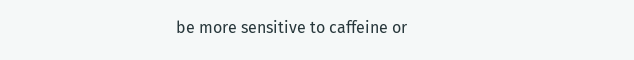be more sensitive to caffeine or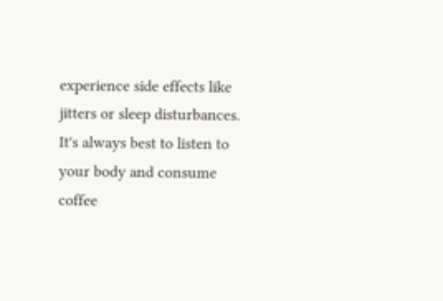experience side effects like jitters or sleep disturbances. It's always best to listen to your body and consume coffee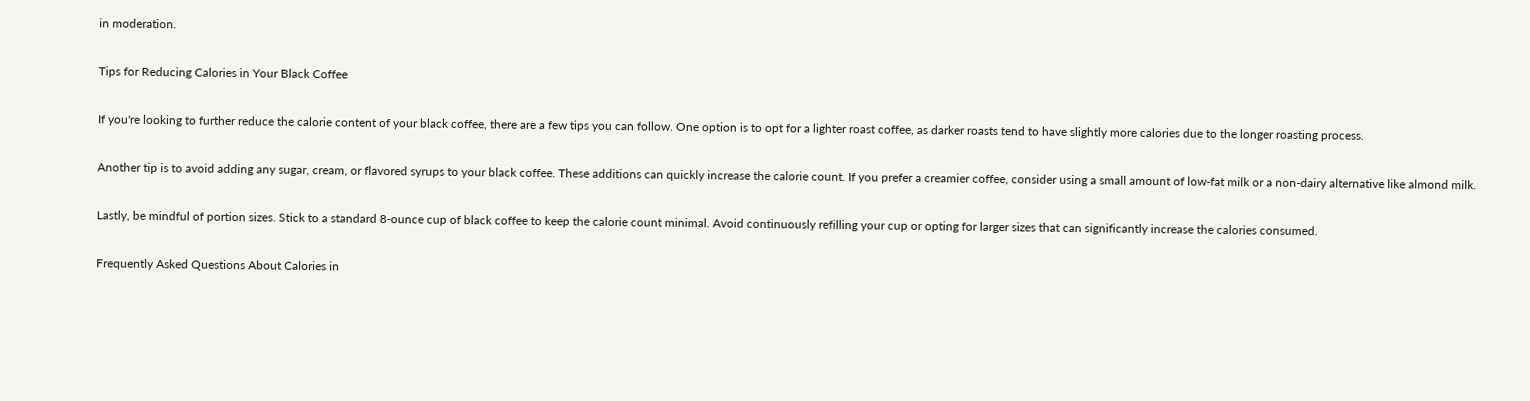in moderation.

Tips for Reducing Calories in Your Black Coffee

If you're looking to further reduce the calorie content of your black coffee, there are a few tips you can follow. One option is to opt for a lighter roast coffee, as darker roasts tend to have slightly more calories due to the longer roasting process.

Another tip is to avoid adding any sugar, cream, or flavored syrups to your black coffee. These additions can quickly increase the calorie count. If you prefer a creamier coffee, consider using a small amount of low-fat milk or a non-dairy alternative like almond milk.

Lastly, be mindful of portion sizes. Stick to a standard 8-ounce cup of black coffee to keep the calorie count minimal. Avoid continuously refilling your cup or opting for larger sizes that can significantly increase the calories consumed.

Frequently Asked Questions About Calories in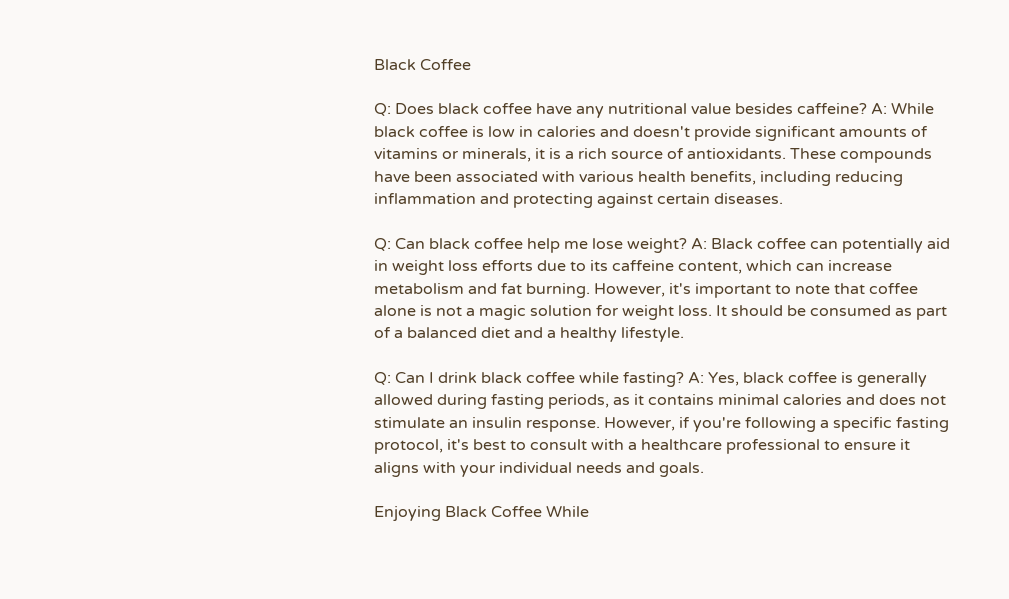Black Coffee

Q: Does black coffee have any nutritional value besides caffeine? A: While black coffee is low in calories and doesn't provide significant amounts of vitamins or minerals, it is a rich source of antioxidants. These compounds have been associated with various health benefits, including reducing inflammation and protecting against certain diseases.

Q: Can black coffee help me lose weight? A: Black coffee can potentially aid in weight loss efforts due to its caffeine content, which can increase metabolism and fat burning. However, it's important to note that coffee alone is not a magic solution for weight loss. It should be consumed as part of a balanced diet and a healthy lifestyle.

Q: Can I drink black coffee while fasting? A: Yes, black coffee is generally allowed during fasting periods, as it contains minimal calories and does not stimulate an insulin response. However, if you're following a specific fasting protocol, it's best to consult with a healthcare professional to ensure it aligns with your individual needs and goals.

Enjoying Black Coffee While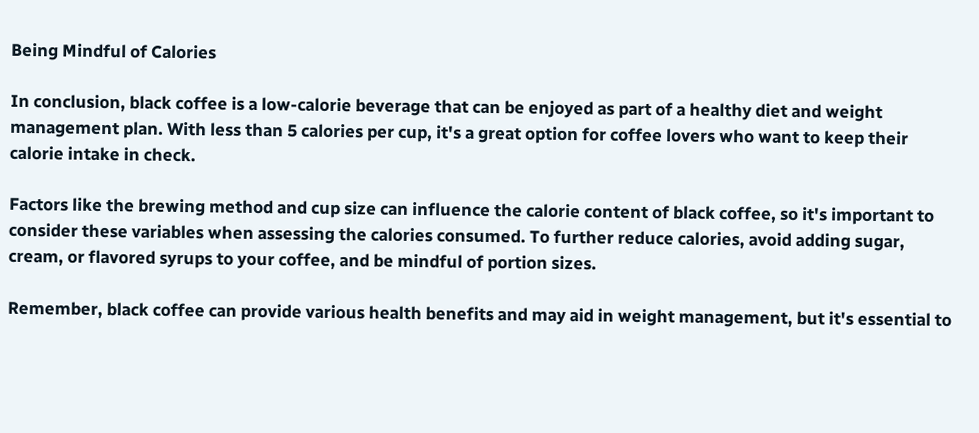Being Mindful of Calories

In conclusion, black coffee is a low-calorie beverage that can be enjoyed as part of a healthy diet and weight management plan. With less than 5 calories per cup, it's a great option for coffee lovers who want to keep their calorie intake in check.

Factors like the brewing method and cup size can influence the calorie content of black coffee, so it's important to consider these variables when assessing the calories consumed. To further reduce calories, avoid adding sugar, cream, or flavored syrups to your coffee, and be mindful of portion sizes.

Remember, black coffee can provide various health benefits and may aid in weight management, but it's essential to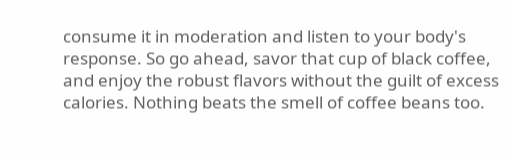consume it in moderation and listen to your body's response. So go ahead, savor that cup of black coffee, and enjoy the robust flavors without the guilt of excess calories. Nothing beats the smell of coffee beans too.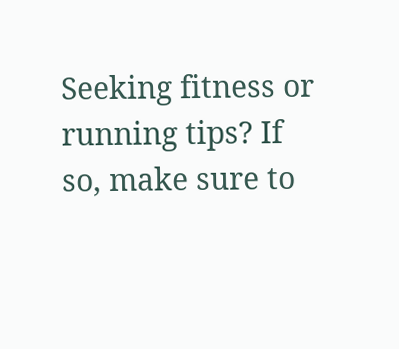Seeking fitness or running tips? If so, make sure to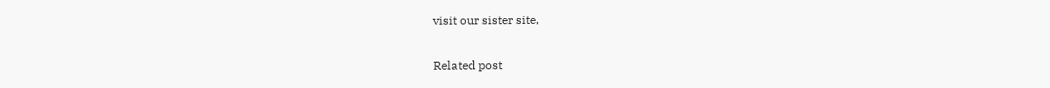visit our sister site,

Related post